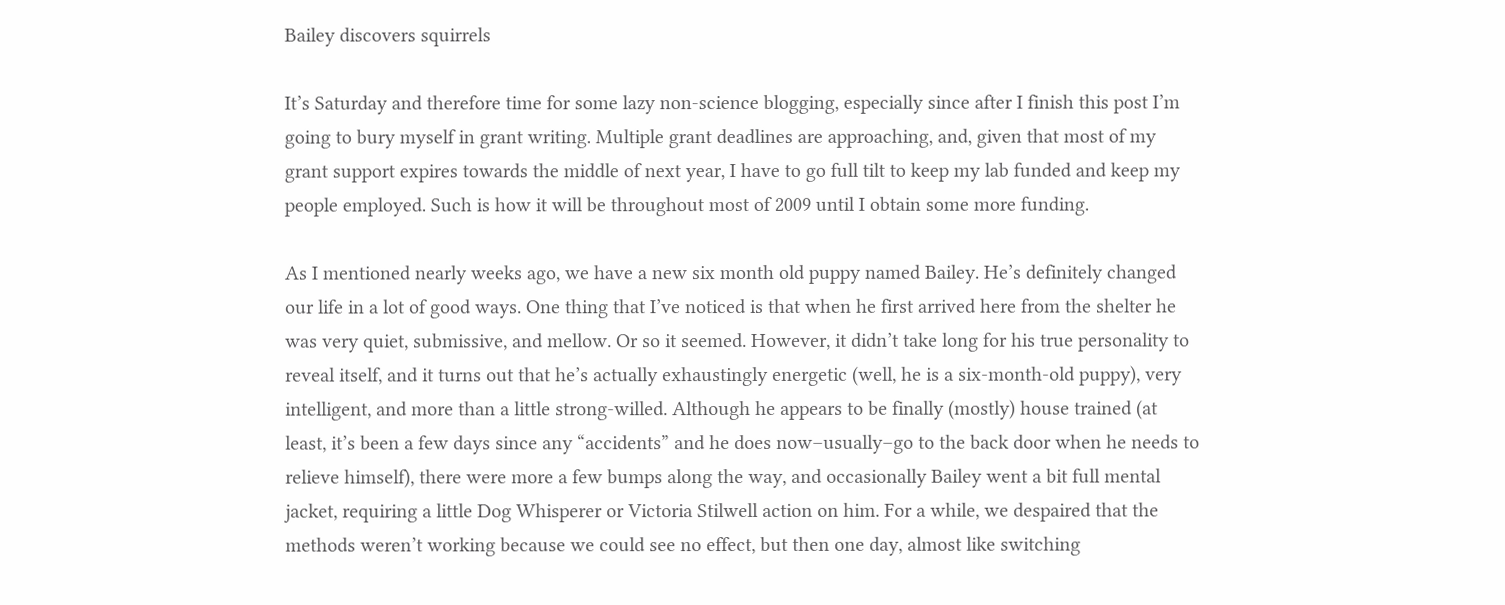Bailey discovers squirrels

It’s Saturday and therefore time for some lazy non-science blogging, especially since after I finish this post I’m going to bury myself in grant writing. Multiple grant deadlines are approaching, and, given that most of my grant support expires towards the middle of next year, I have to go full tilt to keep my lab funded and keep my people employed. Such is how it will be throughout most of 2009 until I obtain some more funding.

As I mentioned nearly weeks ago, we have a new six month old puppy named Bailey. He’s definitely changed our life in a lot of good ways. One thing that I’ve noticed is that when he first arrived here from the shelter he was very quiet, submissive, and mellow. Or so it seemed. However, it didn’t take long for his true personality to reveal itself, and it turns out that he’s actually exhaustingly energetic (well, he is a six-month-old puppy), very intelligent, and more than a little strong-willed. Although he appears to be finally (mostly) house trained (at least, it’s been a few days since any “accidents” and he does now–usually–go to the back door when he needs to relieve himself), there were more a few bumps along the way, and occasionally Bailey went a bit full mental jacket, requiring a little Dog Whisperer or Victoria Stilwell action on him. For a while, we despaired that the methods weren’t working because we could see no effect, but then one day, almost like switching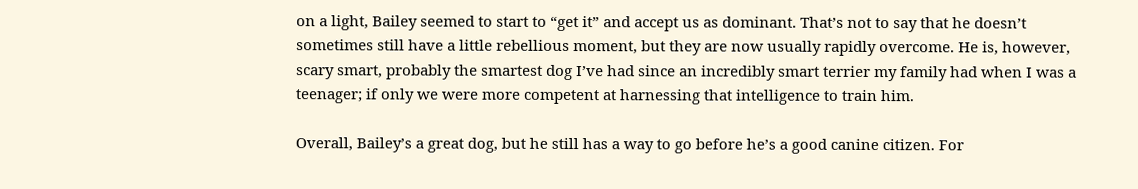on a light, Bailey seemed to start to “get it” and accept us as dominant. That’s not to say that he doesn’t sometimes still have a little rebellious moment, but they are now usually rapidly overcome. He is, however, scary smart, probably the smartest dog I’ve had since an incredibly smart terrier my family had when I was a teenager; if only we were more competent at harnessing that intelligence to train him.

Overall, Bailey’s a great dog, but he still has a way to go before he’s a good canine citizen. For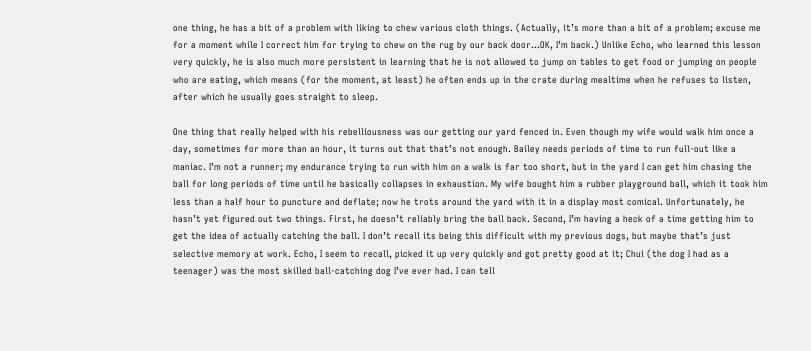one thing, he has a bit of a problem with liking to chew various cloth things. (Actually, it’s more than a bit of a problem; excuse me for a moment while I correct him for trying to chew on the rug by our back door…OK, I’m back.) Unlike Echo, who learned this lesson very quickly, he is also much more persistent in learning that he is not allowed to jump on tables to get food or jumping on people who are eating, which means (for the moment, at least) he often ends up in the crate during mealtime when he refuses to listen, after which he usually goes straight to sleep.

One thing that really helped with his rebelliousness was our getting our yard fenced in. Even though my wife would walk him once a day, sometimes for more than an hour, it turns out that that’s not enough. Bailey needs periods of time to run full-out like a maniac. I’m not a runner; my endurance trying to run with him on a walk is far too short, but in the yard I can get him chasing the ball for long periods of time until he basically collapses in exhaustion. My wife bought him a rubber playground ball, which it took him less than a half hour to puncture and deflate; now he trots around the yard with it in a display most comical. Unfortunately, he hasn’t yet figured out two things. First, he doesn’t reliably bring the ball back. Second, I’m having a heck of a time getting him to get the idea of actually catching the ball. I don’t recall its being this difficult with my previous dogs, but maybe that’s just selective memory at work. Echo, I seem to recall, picked it up very quickly and got pretty good at it; Chui (the dog I had as a teenager) was the most skilled ball-catching dog I’ve ever had. I can tell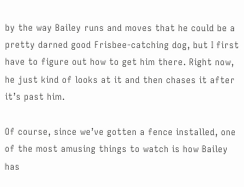by the way Bailey runs and moves that he could be a pretty darned good Frisbee-catching dog, but I first have to figure out how to get him there. Right now, he just kind of looks at it and then chases it after it’s past him.

Of course, since we’ve gotten a fence installed, one of the most amusing things to watch is how Bailey has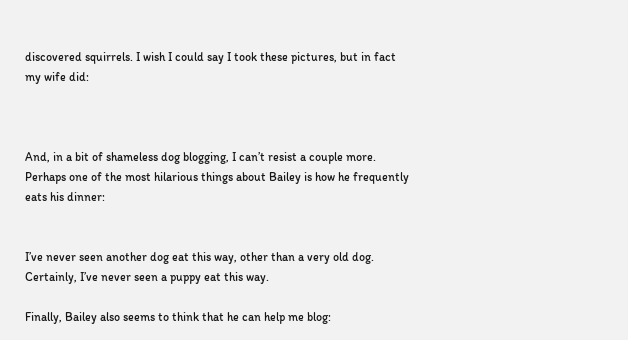discovered squirrels. I wish I could say I took these pictures, but in fact my wife did:



And, in a bit of shameless dog blogging, I can’t resist a couple more. Perhaps one of the most hilarious things about Bailey is how he frequently eats his dinner:


I’ve never seen another dog eat this way, other than a very old dog. Certainly, I’ve never seen a puppy eat this way.

Finally, Bailey also seems to think that he can help me blog: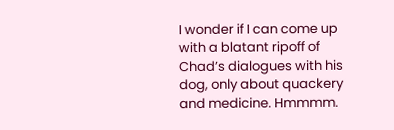I wonder if I can come up with a blatant ripoff of Chad’s dialogues with his dog, only about quackery and medicine. Hmmmm.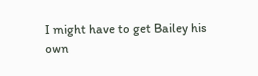I might have to get Bailey his own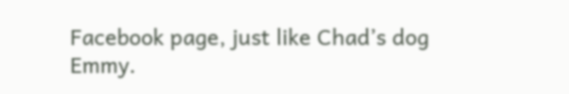Facebook page, just like Chad’s dog Emmy.